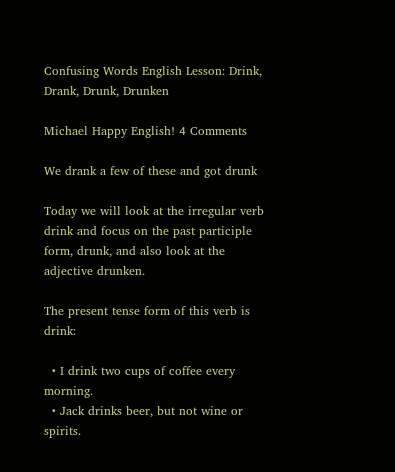Confusing Words English Lesson: Drink, Drank, Drunk, Drunken

Michael Happy English! 4 Comments

We drank a few of these and got drunk

Today we will look at the irregular verb drink and focus on the past participle form, drunk, and also look at the adjective drunken.

The present tense form of this verb is drink:

  • I drink two cups of coffee every morning.
  • Jack drinks beer, but not wine or spirits.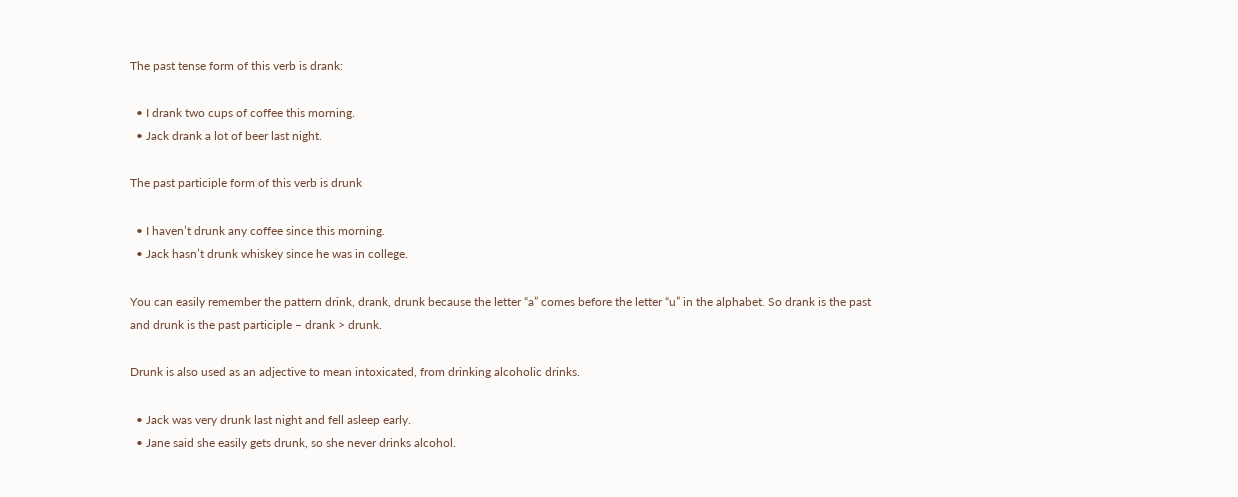The past tense form of this verb is drank:

  • I drank two cups of coffee this morning.
  • Jack drank a lot of beer last night.

The past participle form of this verb is drunk

  • I haven’t drunk any coffee since this morning.
  • Jack hasn’t drunk whiskey since he was in college.

You can easily remember the pattern drink, drank, drunk because the letter “a” comes before the letter “u” in the alphabet. So drank is the past and drunk is the past participle – drank > drunk.

Drunk is also used as an adjective to mean intoxicated, from drinking alcoholic drinks.

  • Jack was very drunk last night and fell asleep early.
  • Jane said she easily gets drunk, so she never drinks alcohol.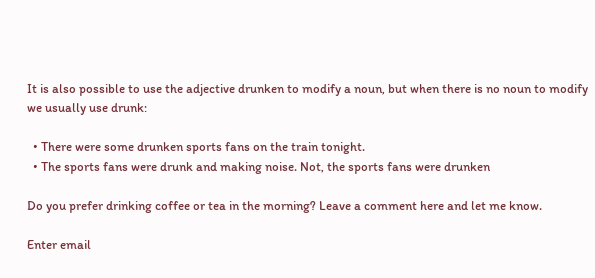It is also possible to use the adjective drunken to modify a noun, but when there is no noun to modify we usually use drunk:

  • There were some drunken sports fans on the train tonight.
  • The sports fans were drunk and making noise. Not, the sports fans were drunken

Do you prefer drinking coffee or tea in the morning? Leave a comment here and let me know.

Enter email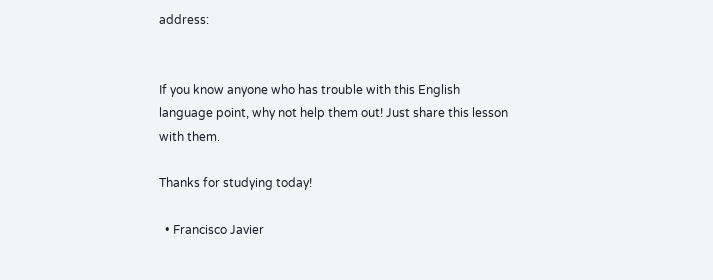address:


If you know anyone who has trouble with this English language point, why not help them out! Just share this lesson with them.

Thanks for studying today!

  • Francisco Javier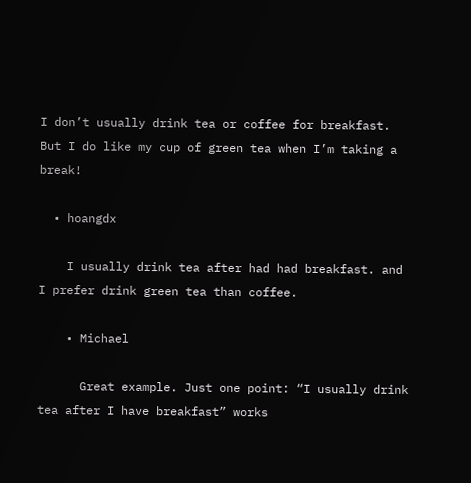I don’t usually drink tea or coffee for breakfast. But I do like my cup of green tea when I’m taking a break!

  • hoangdx

    I usually drink tea after had had breakfast. and I prefer drink green tea than coffee.

    • Michael

      Great example. Just one point: “I usually drink tea after I have breakfast” works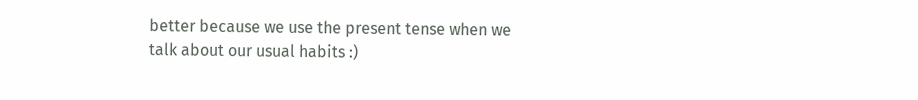better because we use the present tense when we talk about our usual habits :)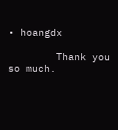• hoangdx

        Thank you so much.